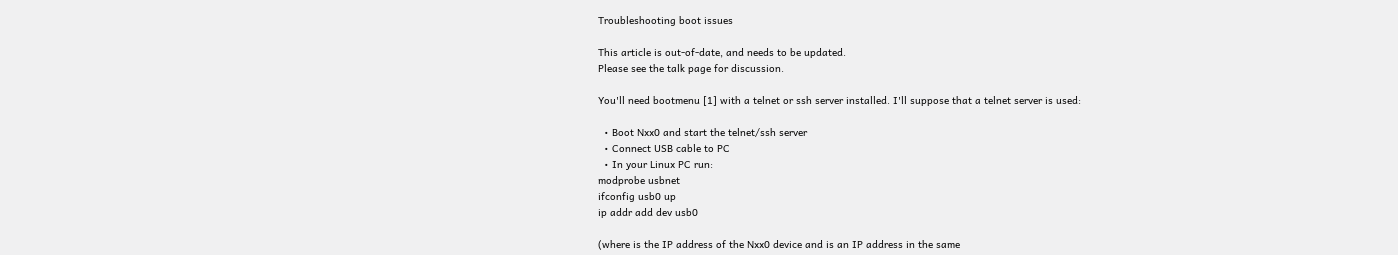Troubleshooting boot issues

This article is out-of-date, and needs to be updated.
Please see the talk page for discussion.

You'll need bootmenu [1] with a telnet or ssh server installed. I'll suppose that a telnet server is used:

  • Boot Nxx0 and start the telnet/ssh server
  • Connect USB cable to PC
  • In your Linux PC run:
modprobe usbnet
ifconfig usb0 up
ip addr add dev usb0

(where is the IP address of the Nxx0 device and is an IP address in the same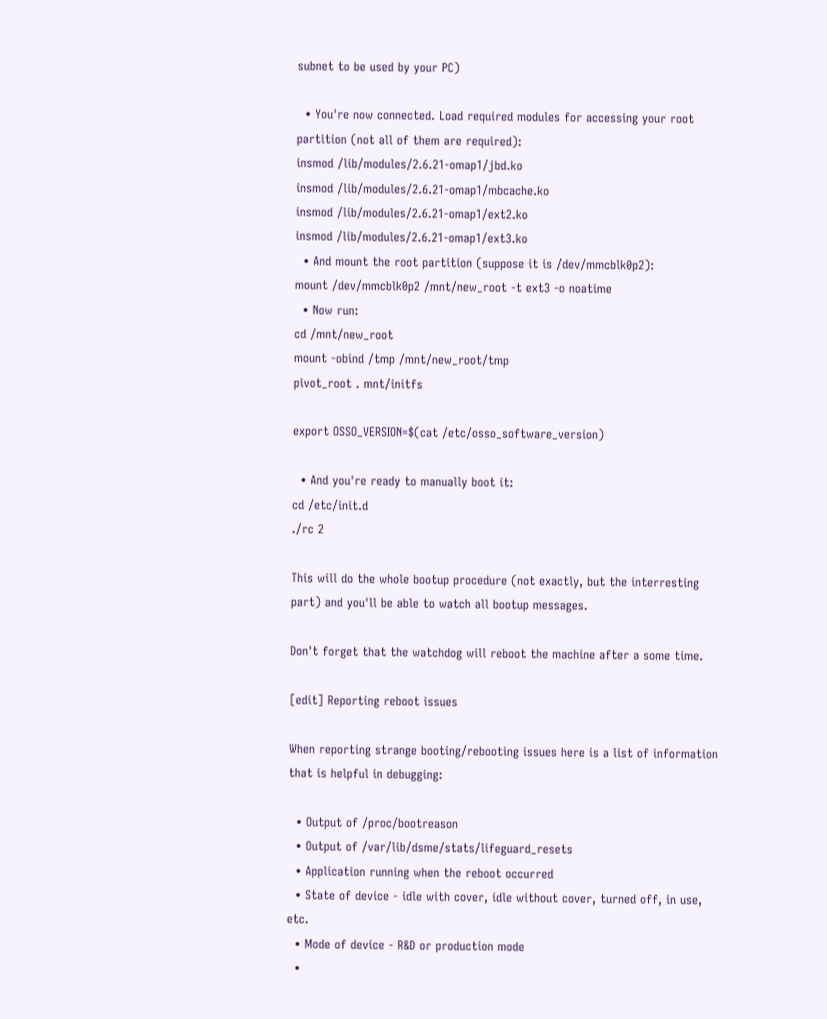subnet to be used by your PC)

  • You're now connected. Load required modules for accessing your root partition (not all of them are required):
insmod /lib/modules/2.6.21-omap1/jbd.ko
insmod /lib/modules/2.6.21-omap1/mbcache.ko
insmod /lib/modules/2.6.21-omap1/ext2.ko
insmod /lib/modules/2.6.21-omap1/ext3.ko
  • And mount the root partition (suppose it is /dev/mmcblk0p2):
mount /dev/mmcblk0p2 /mnt/new_root -t ext3 -o noatime
  • Now run:
cd /mnt/new_root
mount -obind /tmp /mnt/new_root/tmp
pivot_root . mnt/initfs

export OSSO_VERSION=$(cat /etc/osso_software_version)

  • And you're ready to manually boot it:
cd /etc/init.d
./rc 2

This will do the whole bootup procedure (not exactly, but the interresting part) and you'll be able to watch all bootup messages.

Don't forget that the watchdog will reboot the machine after a some time.

[edit] Reporting reboot issues

When reporting strange booting/rebooting issues here is a list of information that is helpful in debugging:

  • Output of /proc/bootreason
  • Output of /var/lib/dsme/stats/lifeguard_resets
  • Application running when the reboot occurred
  • State of device - idle with cover, idle without cover, turned off, in use, etc.
  • Mode of device - R&D or production mode
  •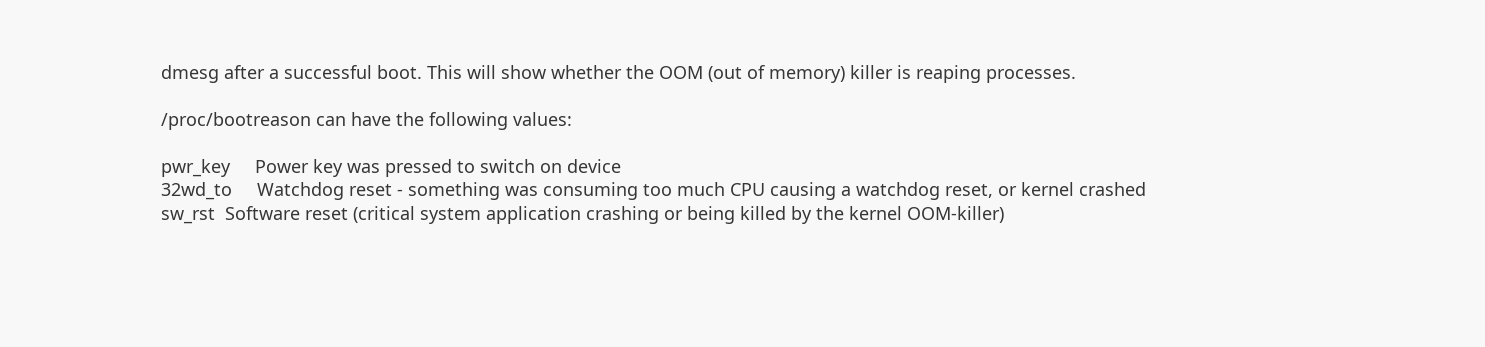dmesg after a successful boot. This will show whether the OOM (out of memory) killer is reaping processes.

/proc/bootreason can have the following values:

pwr_key     Power key was pressed to switch on device
32wd_to     Watchdog reset - something was consuming too much CPU causing a watchdog reset, or kernel crashed
sw_rst  Software reset (critical system application crashing or being killed by the kernel OOM-killer)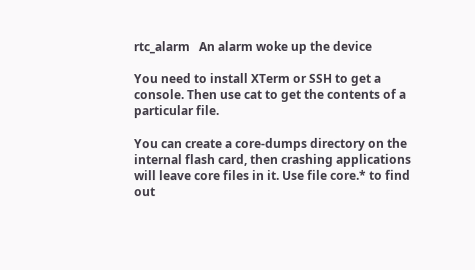rtc_alarm   An alarm woke up the device

You need to install XTerm or SSH to get a console. Then use cat to get the contents of a particular file.

You can create a core-dumps directory on the internal flash card, then crashing applications will leave core files in it. Use file core.* to find out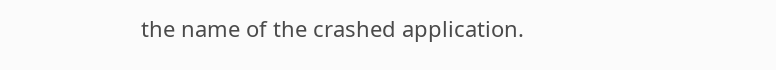the name of the crashed application.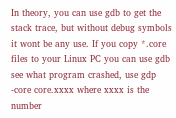In theory, you can use gdb to get the stack trace, but without debug symbols it wont be any use. If you copy *.core files to your Linux PC you can use gdb see what program crashed, use gdp -core core.xxxx where xxxx is the number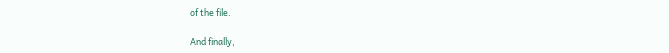of the file.

And finally,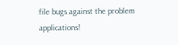file bugs against the problem applications!